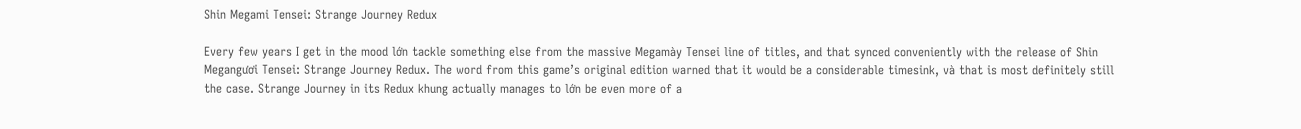Shin Megami Tensei: Strange Journey Redux

Every few years I get in the mood lớn tackle something else from the massive Megamày Tensei line of titles, and that synced conveniently with the release of Shin Megangươi Tensei: Strange Journey Redux. The word from this game’s original edition warned that it would be a considerable timesink, và that is most definitely still the case. Strange Journey in its Redux khung actually manages to lớn be even more of a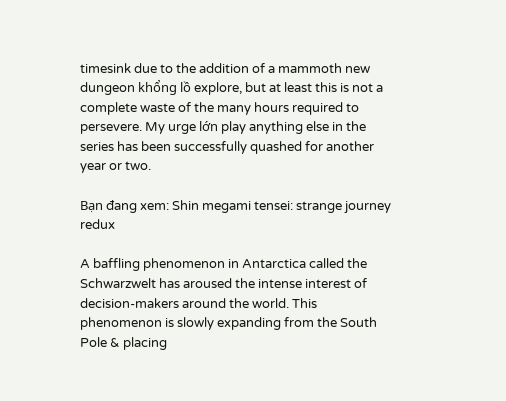timesink due to the addition of a mammoth new dungeon khổng lồ explore, but at least this is not a complete waste of the many hours required to persevere. My urge lớn play anything else in the series has been successfully quashed for another year or two.

Bạn đang xem: Shin megami tensei: strange journey redux

A baffling phenomenon in Antarctica called the Schwarzwelt has aroused the intense interest of decision-makers around the world. This phenomenon is slowly expanding from the South Pole & placing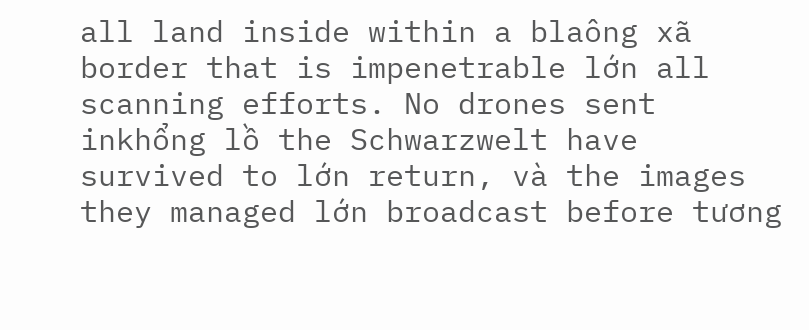all land inside within a blaông xã border that is impenetrable lớn all scanning efforts. No drones sent inkhổng lồ the Schwarzwelt have survived to lớn return, và the images they managed lớn broadcast before tương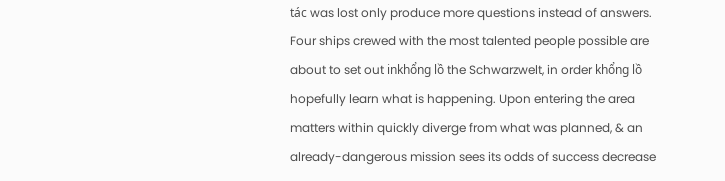tác was lost only produce more questions instead of answers. Four ships crewed with the most talented people possible are about to set out inkhổng lồ the Schwarzwelt, in order khổng lồ hopefully learn what is happening. Upon entering the area matters within quickly diverge from what was planned, & an already-dangerous mission sees its odds of success decrease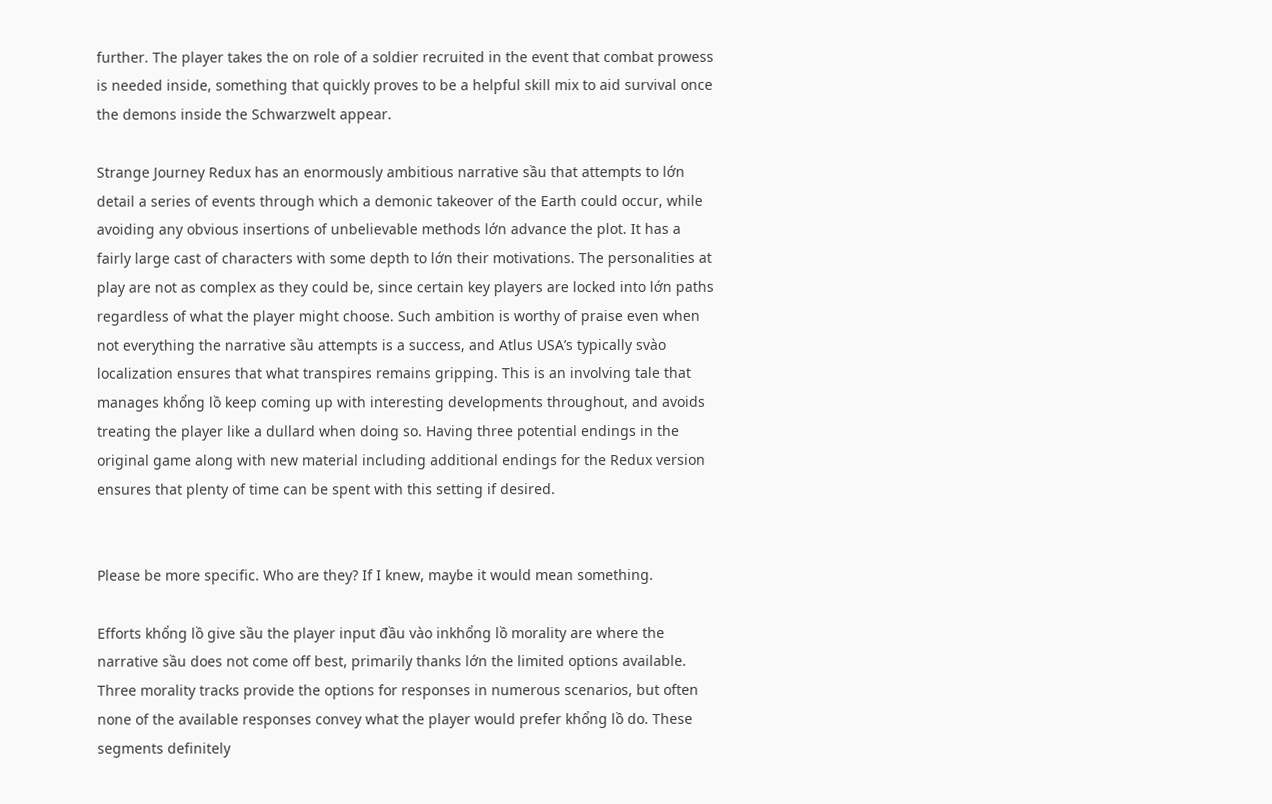further. The player takes the on role of a soldier recruited in the event that combat prowess is needed inside, something that quickly proves to be a helpful skill mix to aid survival once the demons inside the Schwarzwelt appear.

Strange Journey Redux has an enormously ambitious narrative sầu that attempts to lớn detail a series of events through which a demonic takeover of the Earth could occur, while avoiding any obvious insertions of unbelievable methods lớn advance the plot. It has a fairly large cast of characters with some depth to lớn their motivations. The personalities at play are not as complex as they could be, since certain key players are locked into lớn paths regardless of what the player might choose. Such ambition is worthy of praise even when not everything the narrative sầu attempts is a success, and Atlus USA’s typically svào localization ensures that what transpires remains gripping. This is an involving tale that manages khổng lồ keep coming up with interesting developments throughout, and avoids treating the player like a dullard when doing so. Having three potential endings in the original game along with new material including additional endings for the Redux version ensures that plenty of time can be spent with this setting if desired.


Please be more specific. Who are they? If I knew, maybe it would mean something.

Efforts khổng lồ give sầu the player input đầu vào inkhổng lồ morality are where the narrative sầu does not come off best, primarily thanks lớn the limited options available. Three morality tracks provide the options for responses in numerous scenarios, but often none of the available responses convey what the player would prefer khổng lồ do. These segments definitely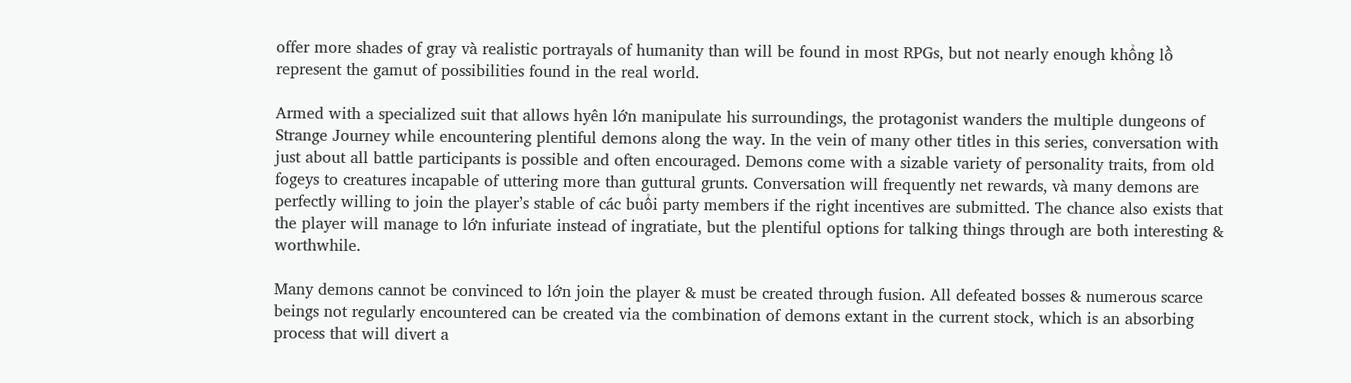offer more shades of gray và realistic portrayals of humanity than will be found in most RPGs, but not nearly enough khổng lồ represent the gamut of possibilities found in the real world.

Armed with a specialized suit that allows hyên lớn manipulate his surroundings, the protagonist wanders the multiple dungeons of Strange Journey while encountering plentiful demons along the way. In the vein of many other titles in this series, conversation with just about all battle participants is possible and often encouraged. Demons come with a sizable variety of personality traits, from old fogeys to creatures incapable of uttering more than guttural grunts. Conversation will frequently net rewards, và many demons are perfectly willing to join the player’s stable of các buổi party members if the right incentives are submitted. The chance also exists that the player will manage to lớn infuriate instead of ingratiate, but the plentiful options for talking things through are both interesting & worthwhile.

Many demons cannot be convinced to lớn join the player & must be created through fusion. All defeated bosses & numerous scarce beings not regularly encountered can be created via the combination of demons extant in the current stock, which is an absorbing process that will divert a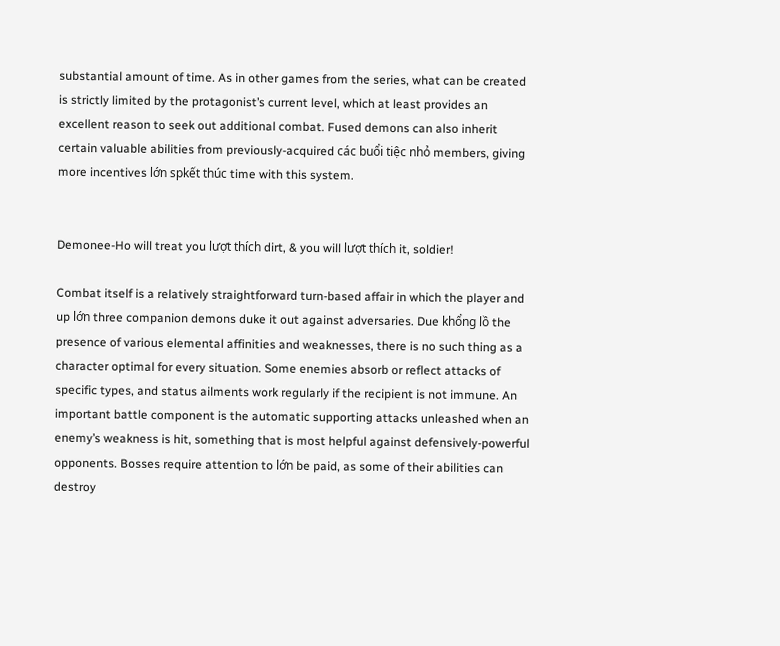substantial amount of time. As in other games from the series, what can be created is strictly limited by the protagonist’s current level, which at least provides an excellent reason to seek out additional combat. Fused demons can also inherit certain valuable abilities from previously-acquired các buổi tiệc nhỏ members, giving more incentives lớn spkết thúc time with this system.


Demonee-Ho will treat you lượt thích dirt, & you will lượt thích it, soldier!

Combat itself is a relatively straightforward turn-based affair in which the player and up lớn three companion demons duke it out against adversaries. Due khổng lồ the presence of various elemental affinities and weaknesses, there is no such thing as a character optimal for every situation. Some enemies absorb or reflect attacks of specific types, and status ailments work regularly if the recipient is not immune. An important battle component is the automatic supporting attacks unleashed when an enemy’s weakness is hit, something that is most helpful against defensively-powerful opponents. Bosses require attention to lớn be paid, as some of their abilities can destroy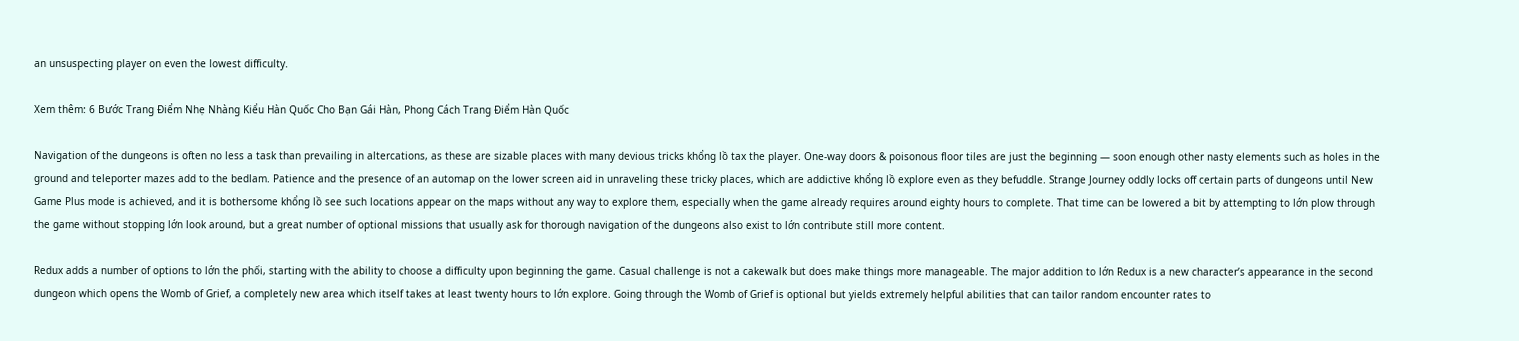an unsuspecting player on even the lowest difficulty.

Xem thêm: 6 Bước Trang Điểm Nhẹ Nhàng Kiểu Hàn Quốc Cho Bạn Gái Hàn, Phong Cách Trang Điểm Hàn Quốc

Navigation of the dungeons is often no less a task than prevailing in altercations, as these are sizable places with many devious tricks khổng lồ tax the player. One-way doors & poisonous floor tiles are just the beginning — soon enough other nasty elements such as holes in the ground and teleporter mazes add to the bedlam. Patience and the presence of an automap on the lower screen aid in unraveling these tricky places, which are addictive khổng lồ explore even as they befuddle. Strange Journey oddly locks off certain parts of dungeons until New Game Plus mode is achieved, and it is bothersome khổng lồ see such locations appear on the maps without any way to explore them, especially when the game already requires around eighty hours to complete. That time can be lowered a bit by attempting to lớn plow through the game without stopping lớn look around, but a great number of optional missions that usually ask for thorough navigation of the dungeons also exist to lớn contribute still more content.

Redux adds a number of options to lớn the phối, starting with the ability to choose a difficulty upon beginning the game. Casual challenge is not a cakewalk but does make things more manageable. The major addition to lớn Redux is a new character’s appearance in the second dungeon which opens the Womb of Grief, a completely new area which itself takes at least twenty hours to lớn explore. Going through the Womb of Grief is optional but yields extremely helpful abilities that can tailor random encounter rates to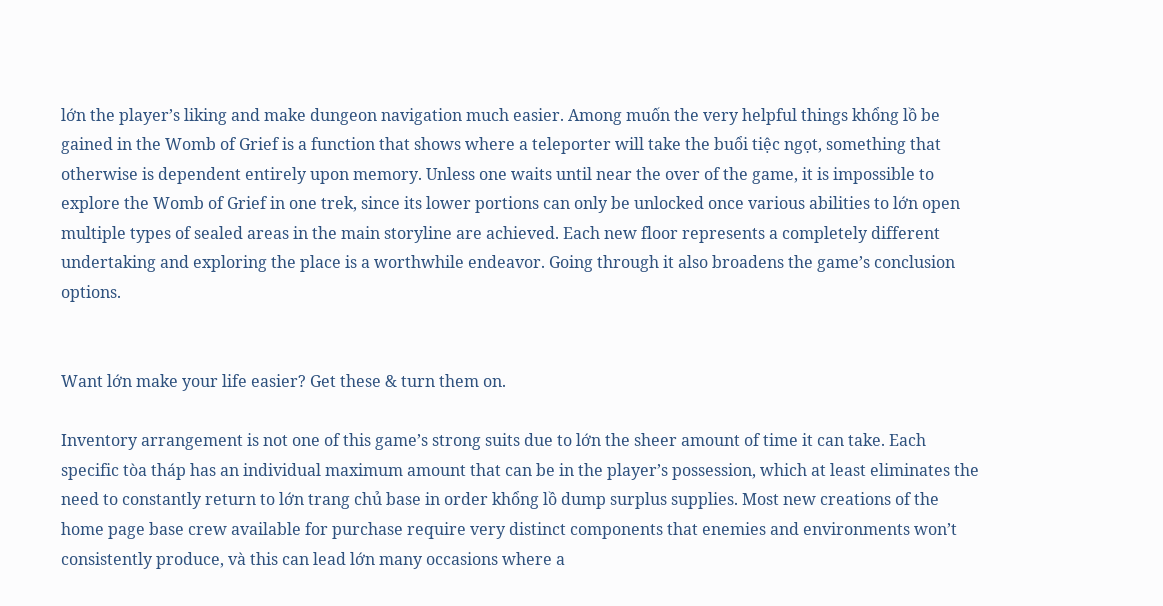lớn the player’s liking and make dungeon navigation much easier. Among muốn the very helpful things khổng lồ be gained in the Womb of Grief is a function that shows where a teleporter will take the buổi tiệc ngọt, something that otherwise is dependent entirely upon memory. Unless one waits until near the over of the game, it is impossible to explore the Womb of Grief in one trek, since its lower portions can only be unlocked once various abilities to lớn open multiple types of sealed areas in the main storyline are achieved. Each new floor represents a completely different undertaking and exploring the place is a worthwhile endeavor. Going through it also broadens the game’s conclusion options.


Want lớn make your life easier? Get these & turn them on.

Inventory arrangement is not one of this game’s strong suits due to lớn the sheer amount of time it can take. Each specific tòa tháp has an individual maximum amount that can be in the player’s possession, which at least eliminates the need to constantly return to lớn trang chủ base in order khổng lồ dump surplus supplies. Most new creations of the home page base crew available for purchase require very distinct components that enemies and environments won’t consistently produce, và this can lead lớn many occasions where a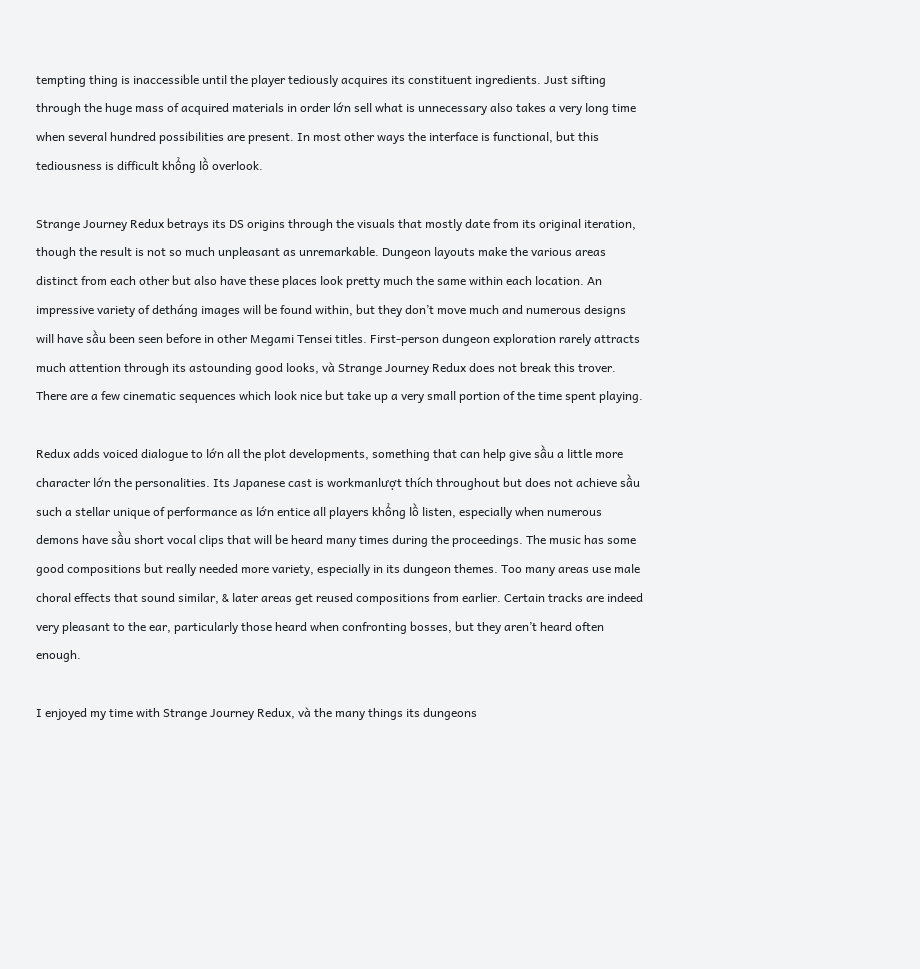tempting thing is inaccessible until the player tediously acquires its constituent ingredients. Just sifting through the huge mass of acquired materials in order lớn sell what is unnecessary also takes a very long time when several hundred possibilities are present. In most other ways the interface is functional, but this tediousness is difficult khổng lồ overlook.

Strange Journey Redux betrays its DS origins through the visuals that mostly date from its original iteration, though the result is not so much unpleasant as unremarkable. Dungeon layouts make the various areas distinct from each other but also have these places look pretty much the same within each location. An impressive variety of detháng images will be found within, but they don’t move much and numerous designs will have sầu been seen before in other Megami Tensei titles. First-person dungeon exploration rarely attracts much attention through its astounding good looks, và Strange Journey Redux does not break this trover. There are a few cinematic sequences which look nice but take up a very small portion of the time spent playing.

Redux adds voiced dialogue to lớn all the plot developments, something that can help give sầu a little more character lớn the personalities. Its Japanese cast is workmanlượt thích throughout but does not achieve sầu such a stellar unique of performance as lớn entice all players khổng lồ listen, especially when numerous demons have sầu short vocal clips that will be heard many times during the proceedings. The music has some good compositions but really needed more variety, especially in its dungeon themes. Too many areas use male choral effects that sound similar, & later areas get reused compositions from earlier. Certain tracks are indeed very pleasant to the ear, particularly those heard when confronting bosses, but they aren’t heard often enough.

I enjoyed my time with Strange Journey Redux, và the many things its dungeons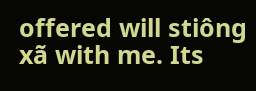offered will stiông xã with me. Its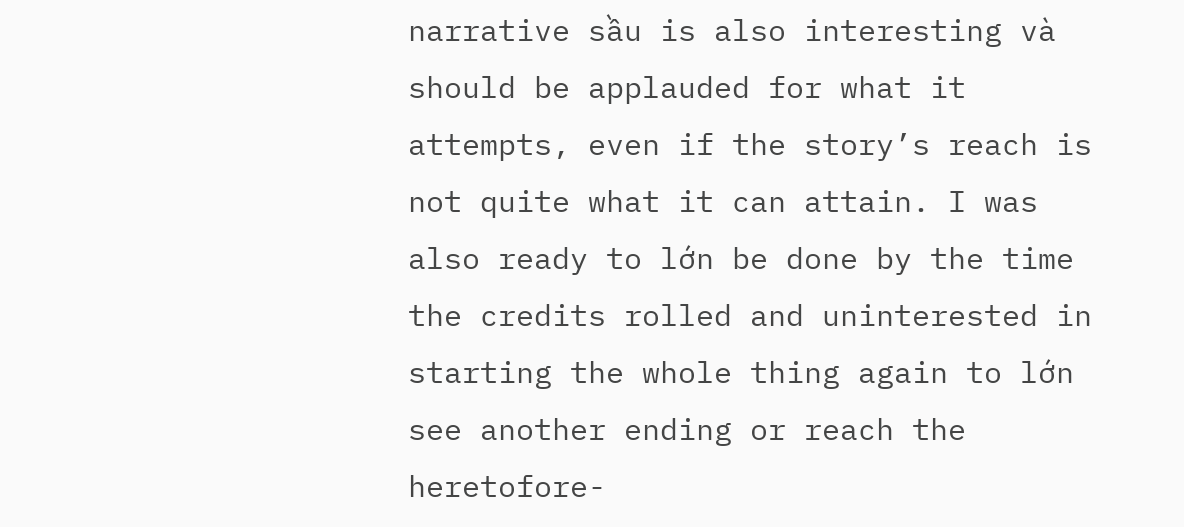narrative sầu is also interesting và should be applauded for what it attempts, even if the story’s reach is not quite what it can attain. I was also ready to lớn be done by the time the credits rolled and uninterested in starting the whole thing again to lớn see another ending or reach the heretofore-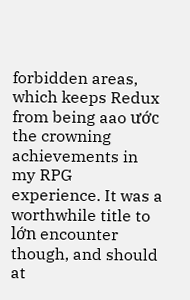forbidden areas, which keeps Redux from being aao ước the crowning achievements in my RPG experience. It was a worthwhile title to lớn encounter though, and should at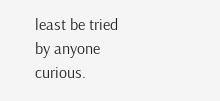least be tried by anyone curious.